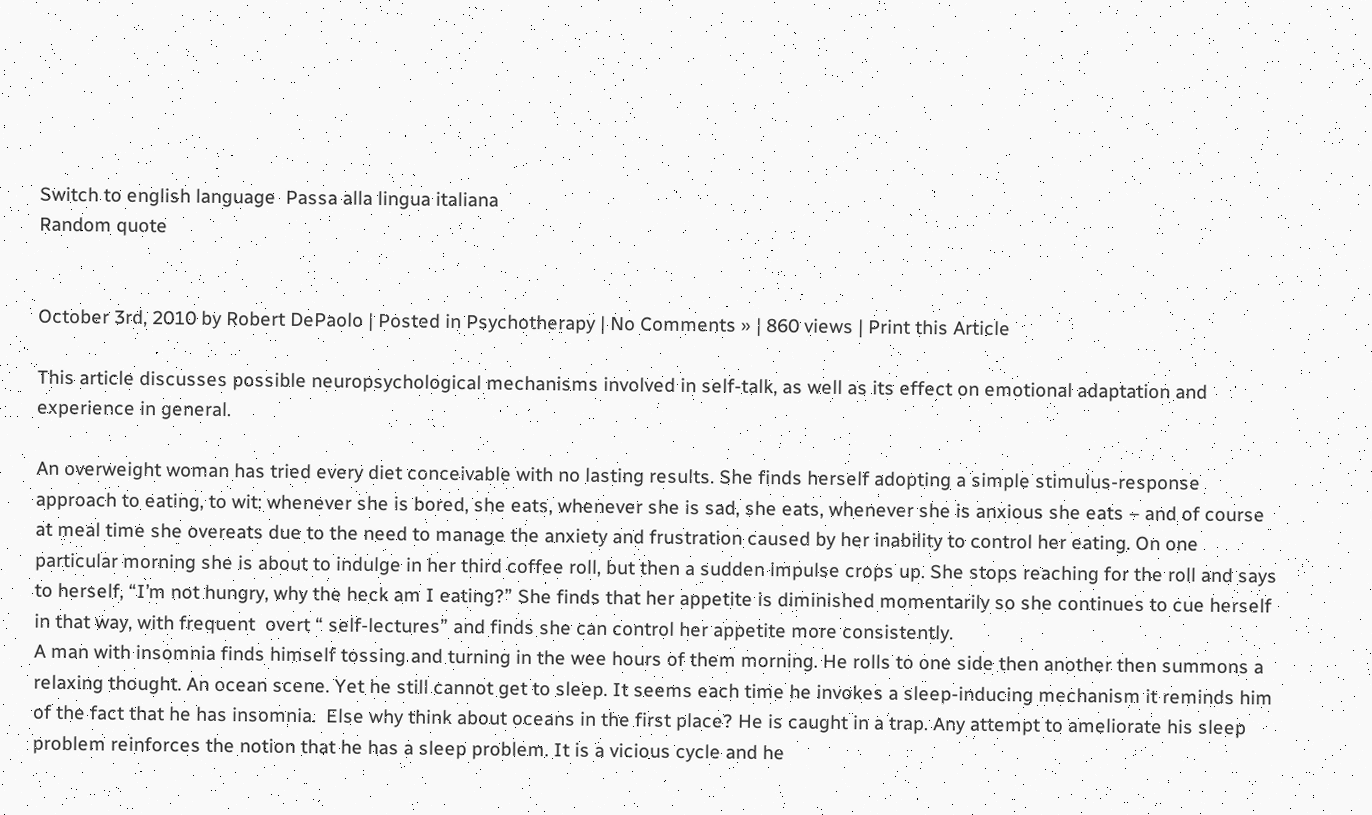Switch to english language  Passa alla lingua italiana
Random quote


October 3rd, 2010 by Robert DePaolo | Posted in Psychotherapy | No Comments » | 860 views | Print this Article

This article discusses possible neuropsychological mechanisms involved in self-talk, as well as its effect on emotional adaptation and experience in general.

An overweight woman has tried every diet conceivable with no lasting results. She finds herself adopting a simple stimulus-response approach to eating, to wit: whenever she is bored, she eats, whenever she is sad, she eats, whenever she is anxious she eats – and of course at meal time she overeats due to the need to manage the anxiety and frustration caused by her inability to control her eating. On one particular morning she is about to indulge in her third coffee roll, but then a sudden impulse crops up. She stops reaching for the roll and says to herself, “I’m not hungry, why the heck am I eating?” She finds that her appetite is diminished momentarily so she continues to cue herself in that way, with frequent  overt “ self-lectures” and finds she can control her appetite more consistently.
A man with insomnia finds himself tossing and turning in the wee hours of them morning. He rolls to one side then another then summons a relaxing thought. An ocean scene. Yet he still cannot get to sleep. It seems each time he invokes a sleep-inducing mechanism it reminds him of the fact that he has insomnia.  Else why think about oceans in the first place? He is caught in a trap. Any attempt to ameliorate his sleep problem reinforces the notion that he has a sleep problem. It is a vicious cycle and he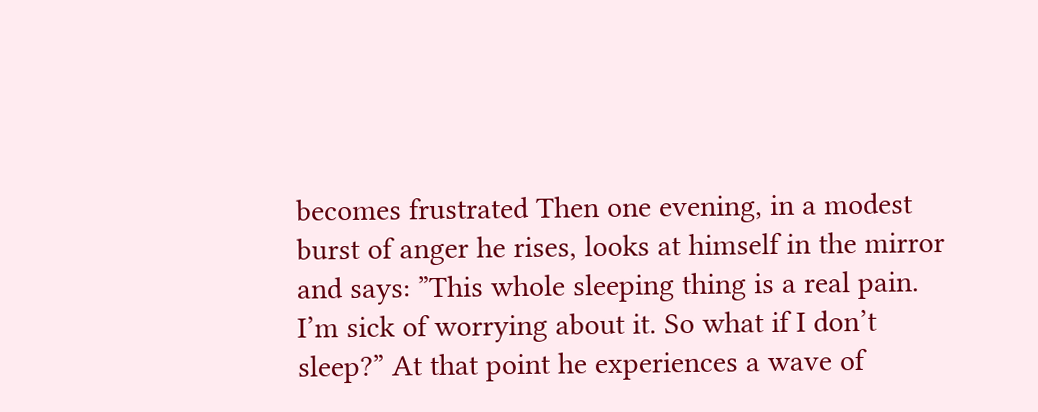becomes frustrated Then one evening, in a modest burst of anger he rises, looks at himself in the mirror and says: ”This whole sleeping thing is a real pain. I’m sick of worrying about it. So what if I don’t sleep?” At that point he experiences a wave of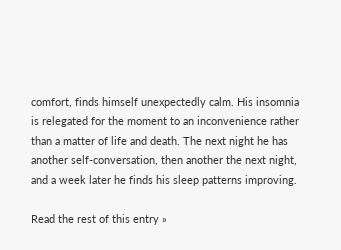comfort, finds himself unexpectedly calm. His insomnia is relegated for the moment to an inconvenience rather than a matter of life and death. The next night he has another self-conversation, then another the next night, and a week later he finds his sleep patterns improving.

Read the rest of this entry »